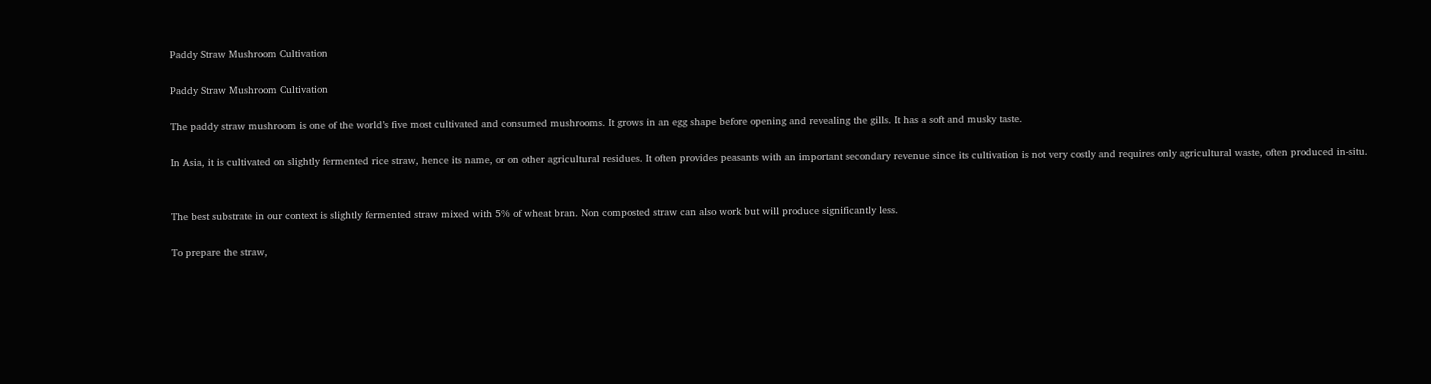Paddy Straw Mushroom Cultivation

Paddy Straw Mushroom Cultivation

The paddy straw mushroom is one of the world’s five most cultivated and consumed mushrooms. It grows in an egg shape before opening and revealing the gills. It has a soft and musky taste.

In Asia, it is cultivated on slightly fermented rice straw, hence its name, or on other agricultural residues. It often provides peasants with an important secondary revenue since its cultivation is not very costly and requires only agricultural waste, often produced in-situ.


The best substrate in our context is slightly fermented straw mixed with 5% of wheat bran. Non composted straw can also work but will produce significantly less.

To prepare the straw,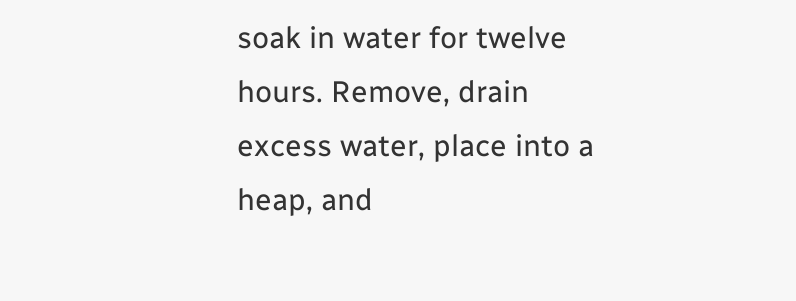soak in water for twelve hours. Remove, drain excess water, place into a heap, and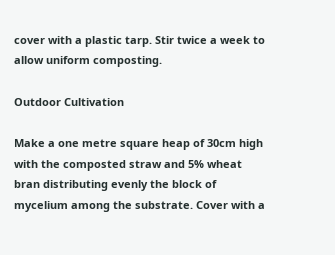cover with a plastic tarp. Stir twice a week to allow uniform composting.

Outdoor Cultivation

Make a one metre square heap of 30cm high with the composted straw and 5% wheat bran distributing evenly the block of mycelium among the substrate. Cover with a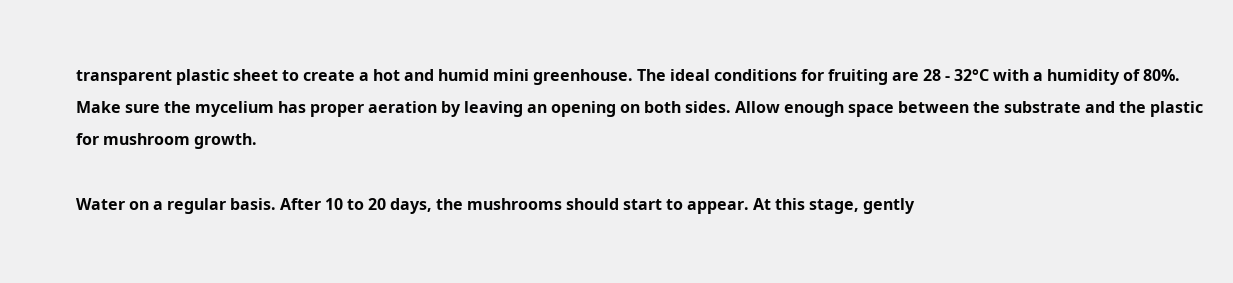transparent plastic sheet to create a hot and humid mini greenhouse. The ideal conditions for fruiting are 28 - 32°C with a humidity of 80%. Make sure the mycelium has proper aeration by leaving an opening on both sides. Allow enough space between the substrate and the plastic for mushroom growth.

Water on a regular basis. After 10 to 20 days, the mushrooms should start to appear. At this stage, gently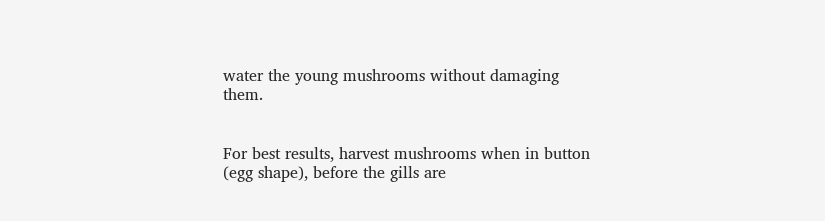water the young mushrooms without damaging them.


For best results, harvest mushrooms when in button (egg shape), before the gills are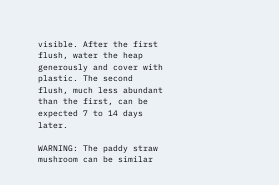visible. After the first flush, water the heap generously and cover with plastic. The second flush, much less abundant than the first, can be expected 7 to 14 days later.

WARNING: The paddy straw mushroom can be similar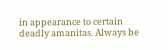in appearance to certain deadly amanitas. Always be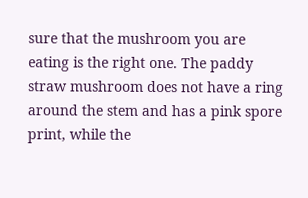sure that the mushroom you are eating is the right one. The paddy straw mushroom does not have a ring around the stem and has a pink spore print, while the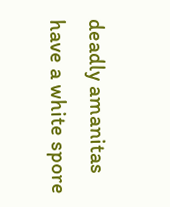deadly amanitas have a white spore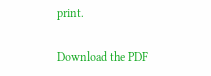print.

Download the PDF